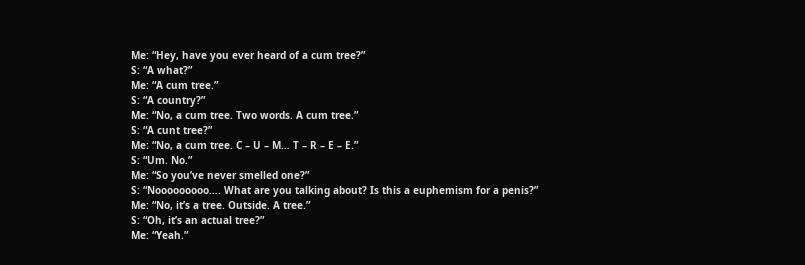Me: “Hey, have you ever heard of a cum tree?”
S: “A what?”
Me: “A cum tree.”
S: “A country?”
Me: “No, a cum tree. Two words. A cum tree.”
S: “A cunt tree?”
Me: “No, a cum tree. C – U – M… T – R – E – E.”
S: “Um. No.”
Me: “So you’ve never smelled one?”
S: “Nooooooooo…. What are you talking about? Is this a euphemism for a penis?”
Me: “No, it’s a tree. Outside. A tree.”
S: “Oh, it’s an actual tree?”
Me: “Yeah.”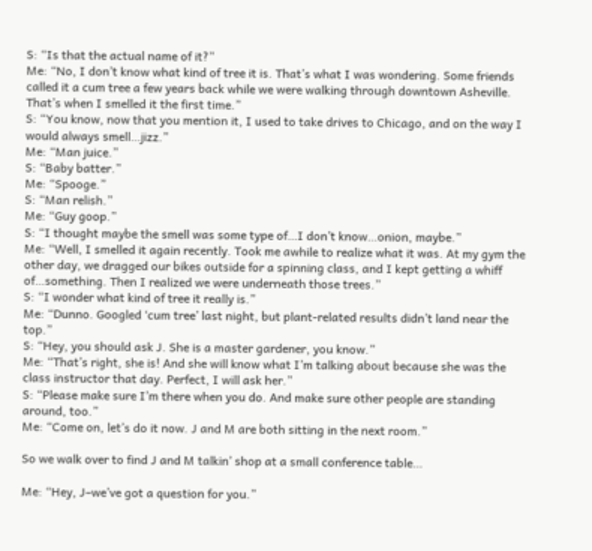S: “Is that the actual name of it?”
Me: “No, I don’t know what kind of tree it is. That’s what I was wondering. Some friends called it a cum tree a few years back while we were walking through downtown Asheville. That’s when I smelled it the first time.”
S: “You know, now that you mention it, I used to take drives to Chicago, and on the way I would always smell…jizz.”
Me: “Man juice.”
S: “Baby batter.”
Me: “Spooge.”
S: “Man relish.”
Me: “Guy goop.”
S: “I thought maybe the smell was some type of…I don’t know…onion, maybe.”
Me: “Well, I smelled it again recently. Took me awhile to realize what it was. At my gym the other day, we dragged our bikes outside for a spinning class, and I kept getting a whiff of…something. Then I realized we were underneath those trees.”
S: “I wonder what kind of tree it really is.”
Me: “Dunno. Googled ‘cum tree’ last night, but plant-related results didn’t land near the top.”
S: “Hey, you should ask J. She is a master gardener, you know.”
Me: “That’s right, she is! And she will know what I’m talking about because she was the class instructor that day. Perfect, I will ask her.”
S: “Please make sure I’m there when you do. And make sure other people are standing around, too.”
Me: “Come on, let’s do it now. J and M are both sitting in the next room.”

So we walk over to find J and M talkin’ shop at a small conference table…

Me: “Hey, J–we’ve got a question for you.”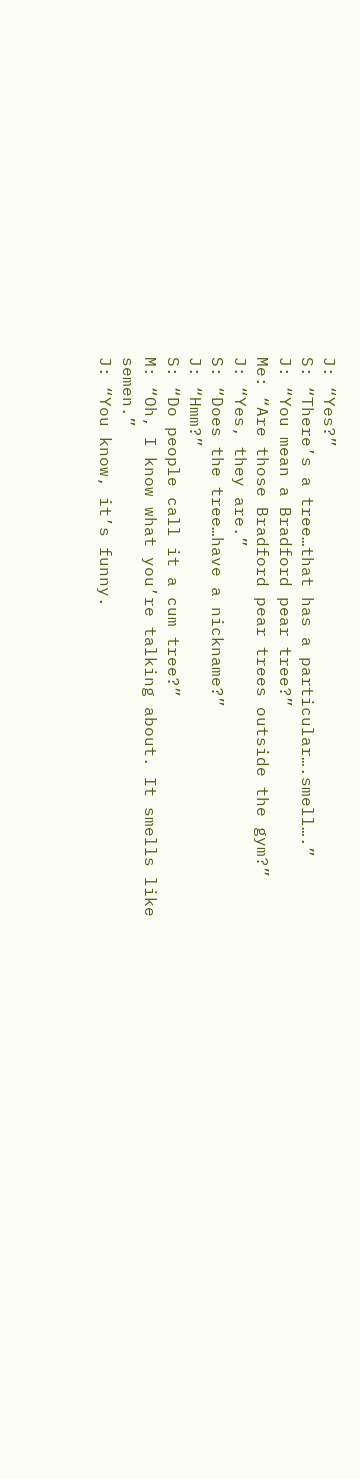J: “Yes?”
S: “There’s a tree…that has a particular….smell….”
J: “You mean a Bradford pear tree?”
Me: “Are those Bradford pear trees outside the gym?”
J: “Yes, they are.”
S: “Does the tree…have a nickname?”
J: “Hmm?”
S: “Do people call it a cum tree?”
M: “Oh, I know what you’re talking about. It smells like semen.”
J: “You know, it’s funny.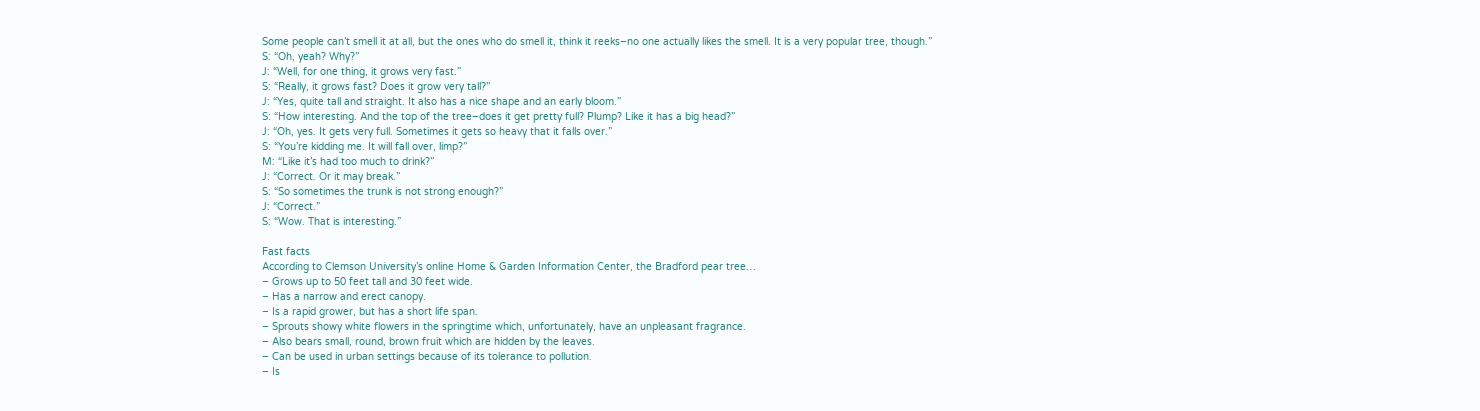Some people can’t smell it at all, but the ones who do smell it, think it reeks–no one actually likes the smell. It is a very popular tree, though.”
S: “Oh, yeah? Why?”
J: “Well, for one thing, it grows very fast.”
S: “Really, it grows fast? Does it grow very tall?”
J: “Yes, quite tall and straight. It also has a nice shape and an early bloom.”
S: “How interesting. And the top of the tree–does it get pretty full? Plump? Like it has a big head?”
J: “Oh, yes. It gets very full. Sometimes it gets so heavy that it falls over.”
S: “You’re kidding me. It will fall over, limp?”
M: “Like it’s had too much to drink?”
J: “Correct. Or it may break.”
S: “So sometimes the trunk is not strong enough?”
J: “Correct.”
S: “Wow. That is interesting.”

Fast facts
According to Clemson University’s online Home & Garden Information Center, the Bradford pear tree…
– Grows up to 50 feet tall and 30 feet wide.
– Has a narrow and erect canopy.
– Is a rapid grower, but has a short life span.
– Sprouts showy white flowers in the springtime which, unfortunately, have an unpleasant fragrance.
– Also bears small, round, brown fruit which are hidden by the leaves.
– Can be used in urban settings because of its tolerance to pollution.
– Is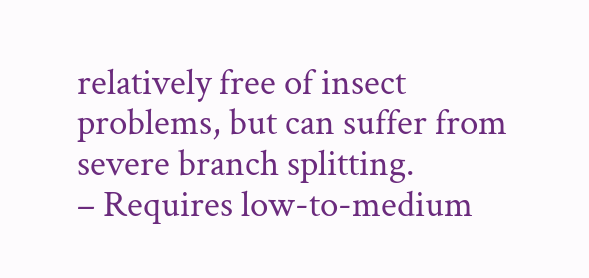relatively free of insect problems, but can suffer from severe branch splitting.
– Requires low-to-medium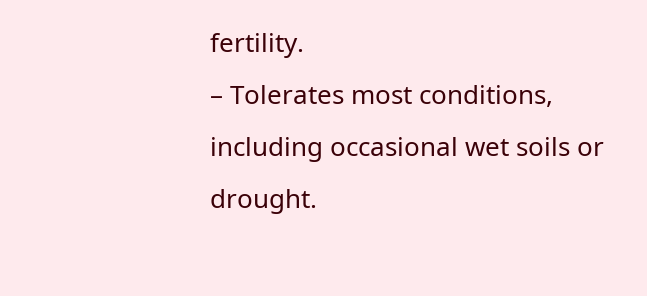fertility.
– Tolerates most conditions, including occasional wet soils or drought.